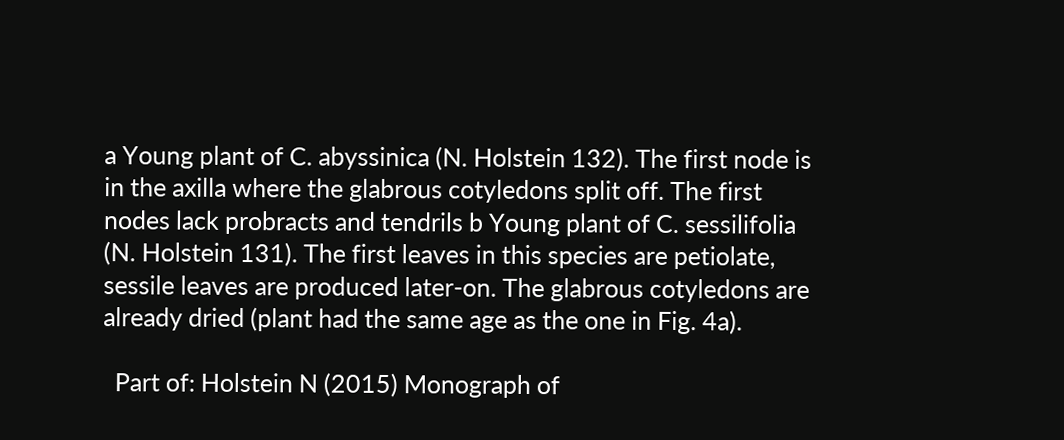a Young plant of C. abyssinica (N. Holstein 132). The first node is in the axilla where the glabrous cotyledons split off. The first nodes lack probracts and tendrils b Young plant of C. sessilifolia (N. Holstein 131). The first leaves in this species are petiolate, sessile leaves are produced later-on. The glabrous cotyledons are already dried (plant had the same age as the one in Fig. 4a).

  Part of: Holstein N (2015) Monograph of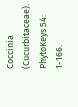Coccinia (Cucurbitaceae). PhytoKeys 54: 1-166.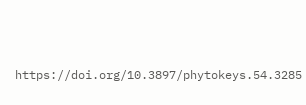https://doi.org/10.3897/phytokeys.54.3285